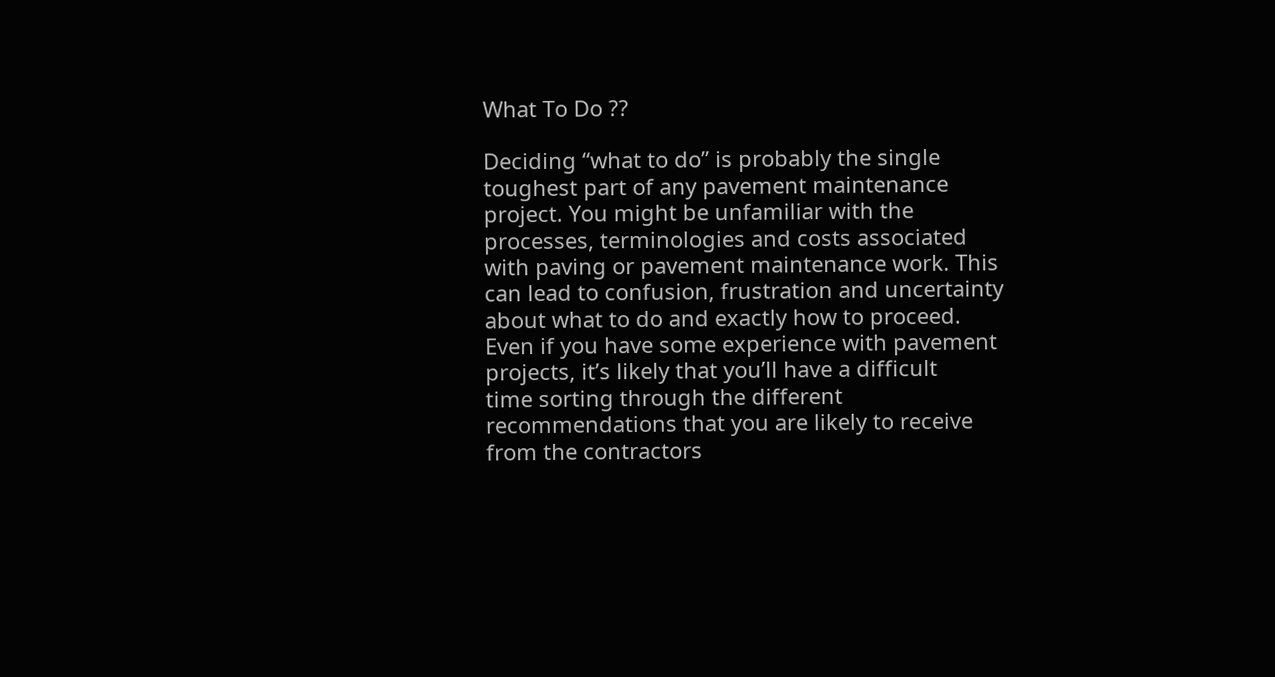What To Do ??

Deciding “what to do” is probably the single toughest part of any pavement maintenance project. You might be unfamiliar with the processes, terminologies and costs associated with paving or pavement maintenance work. This can lead to confusion, frustration and uncertainty about what to do and exactly how to proceed. Even if you have some experience with pavement projects, it’s likely that you’ll have a difficult
time sorting through the different recommendations that you are likely to receive from the contractors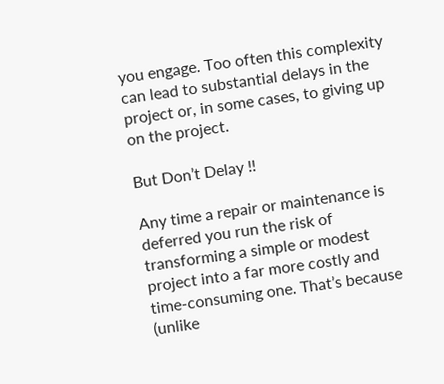you engage. Too often this complexity can lead to substantial delays in the project or, in some cases, to giving up on the project.

But Don’t Delay !!

Any time a repair or maintenance is deferred you run the risk of transforming a simple or modest project into a far more costly and time-consuming one. That’s because (unlike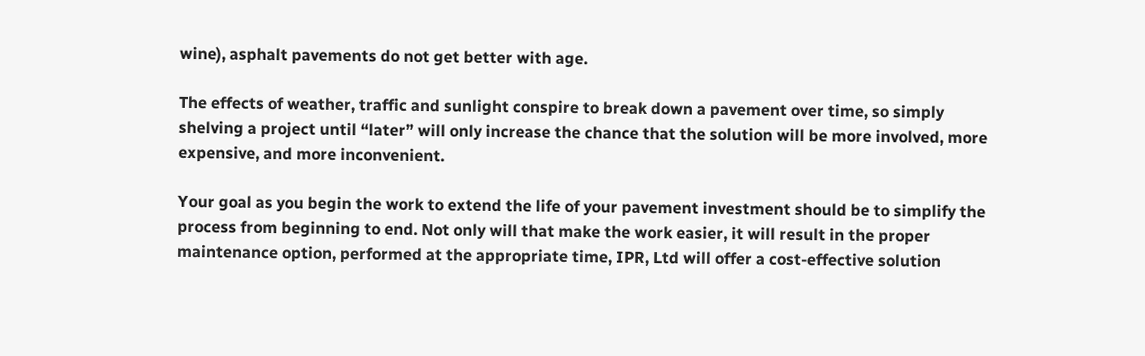wine), asphalt pavements do not get better with age.

The effects of weather, traffic and sunlight conspire to break down a pavement over time, so simply shelving a project until “later” will only increase the chance that the solution will be more involved, more expensive, and more inconvenient.

Your goal as you begin the work to extend the life of your pavement investment should be to simplify the process from beginning to end. Not only will that make the work easier, it will result in the proper maintenance option, performed at the appropriate time, IPR, Ltd will offer a cost-effective solution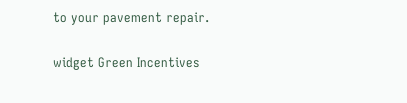to your pavement repair.

widget Green Incentives